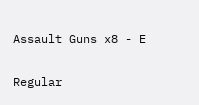Assault Guns x8 - E

Regular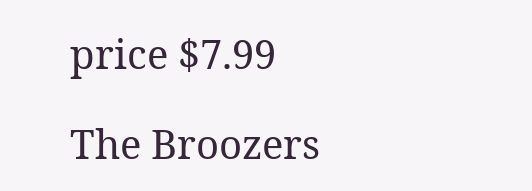price $7.99

The Broozers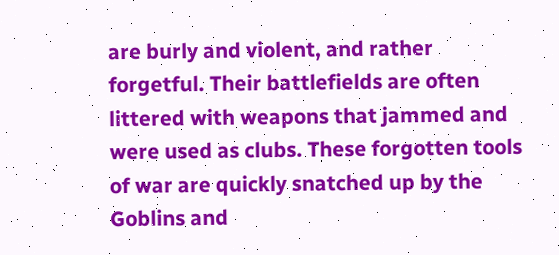are burly and violent, and rather forgetful. Their battlefields are often littered with weapons that jammed and were used as clubs. These forgotten tools of war are quickly snatched up by the Goblins and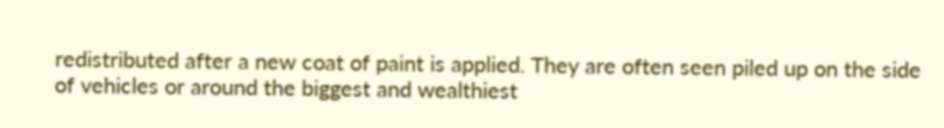redistributed after a new coat of paint is applied. They are often seen piled up on the side of vehicles or around the biggest and wealthiest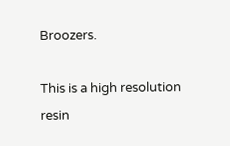Broozers.

This is a high resolution resin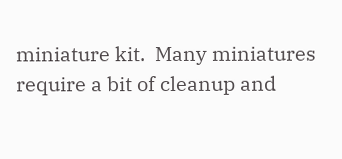miniature kit.  Many miniatures require a bit of cleanup and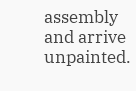assembly and arrive unpainted.